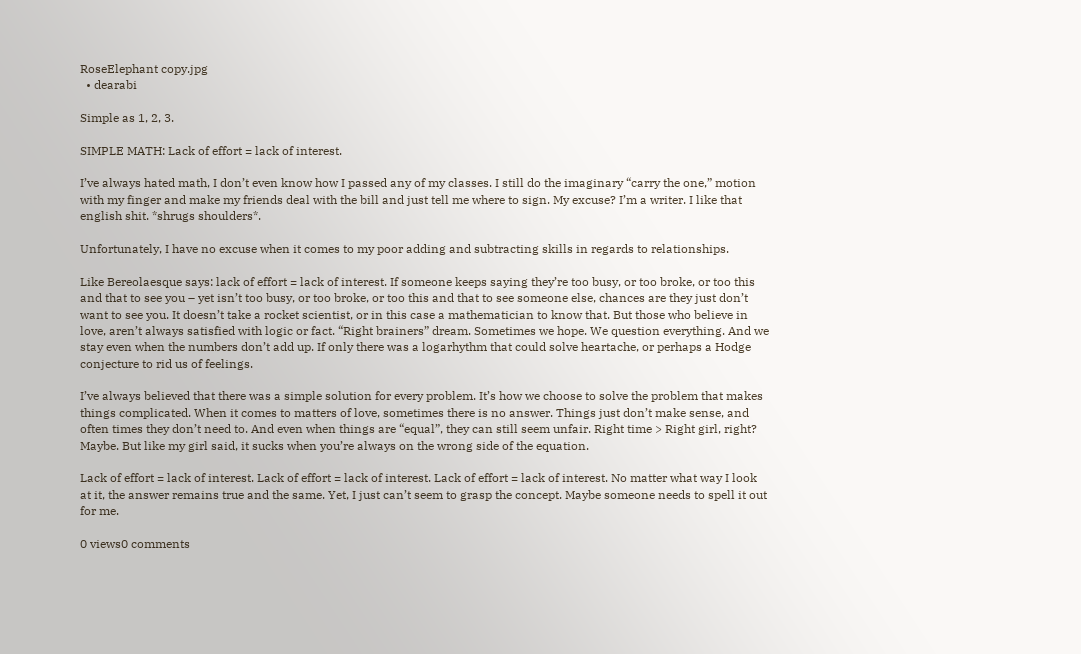RoseElephant copy.jpg
  • dearabi

Simple as 1, 2, 3.

SIMPLE MATH: Lack of effort = lack of interest.

I’ve always hated math, I don’t even know how I passed any of my classes. I still do the imaginary “carry the one,” motion with my finger and make my friends deal with the bill and just tell me where to sign. My excuse? I’m a writer. I like that english shit. *shrugs shoulders*.

Unfortunately, I have no excuse when it comes to my poor adding and subtracting skills in regards to relationships.

Like Bereolaesque says: lack of effort = lack of interest. If someone keeps saying they’re too busy, or too broke, or too this and that to see you – yet isn’t too busy, or too broke, or too this and that to see someone else, chances are they just don’t want to see you. It doesn’t take a rocket scientist, or in this case a mathematician to know that. But those who believe in love, aren’t always satisfied with logic or fact. “Right brainers” dream. Sometimes we hope. We question everything. And we stay even when the numbers don’t add up. If only there was a logarhythm that could solve heartache, or perhaps a Hodge conjecture to rid us of feelings.

I’ve always believed that there was a simple solution for every problem. It’s how we choose to solve the problem that makes things complicated. When it comes to matters of love, sometimes there is no answer. Things just don’t make sense, and often times they don’t need to. And even when things are “equal”, they can still seem unfair. Right time > Right girl, right? Maybe. But like my girl said, it sucks when you’re always on the wrong side of the equation.

Lack of effort = lack of interest. Lack of effort = lack of interest. Lack of effort = lack of interest. No matter what way I look at it, the answer remains true and the same. Yet, I just can’t seem to grasp the concept. Maybe someone needs to spell it out for me.

0 views0 comments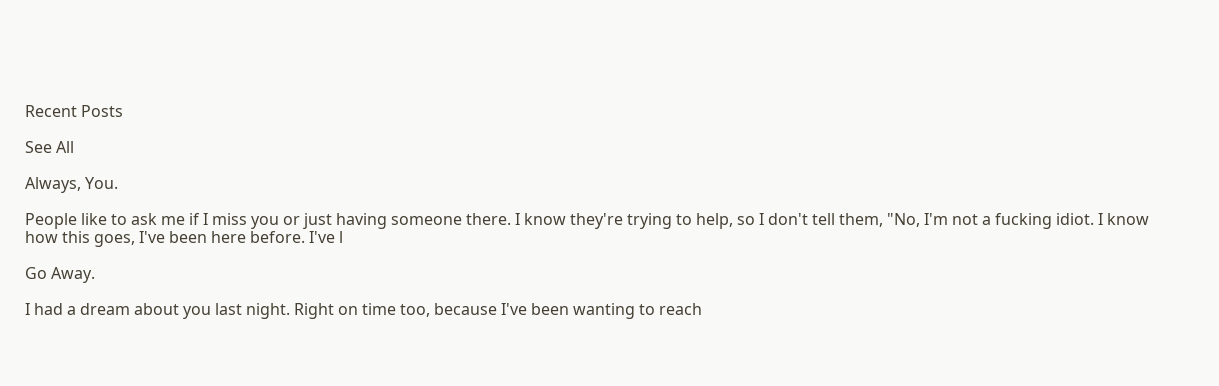Recent Posts

See All

Always, You.

People like to ask me if I miss you or just having someone there. I know they're trying to help, so I don't tell them, "No, I'm not a fucking idiot. I know how this goes, I've been here before. I've l

Go Away.

I had a dream about you last night. Right on time too, because I've been wanting to reach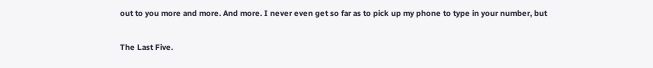out to you more and more. And more. I never even get so far as to pick up my phone to type in your number, but

The Last Five.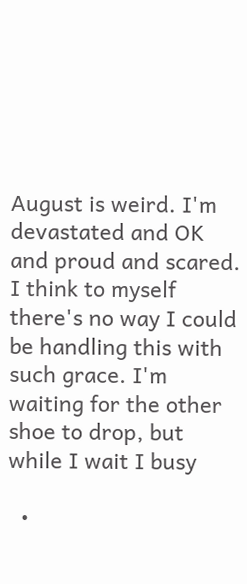August is weird. I'm devastated and OK and proud and scared. I think to myself there's no way I could be handling this with such grace. I'm waiting for the other shoe to drop, but while I wait I busy

  •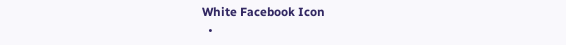White Facebook Icon
  •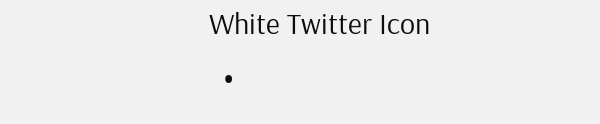White Twitter Icon
  •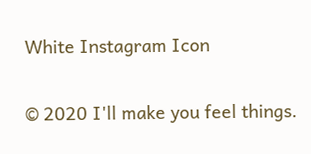White Instagram Icon

© 2020 I'll make you feel things.